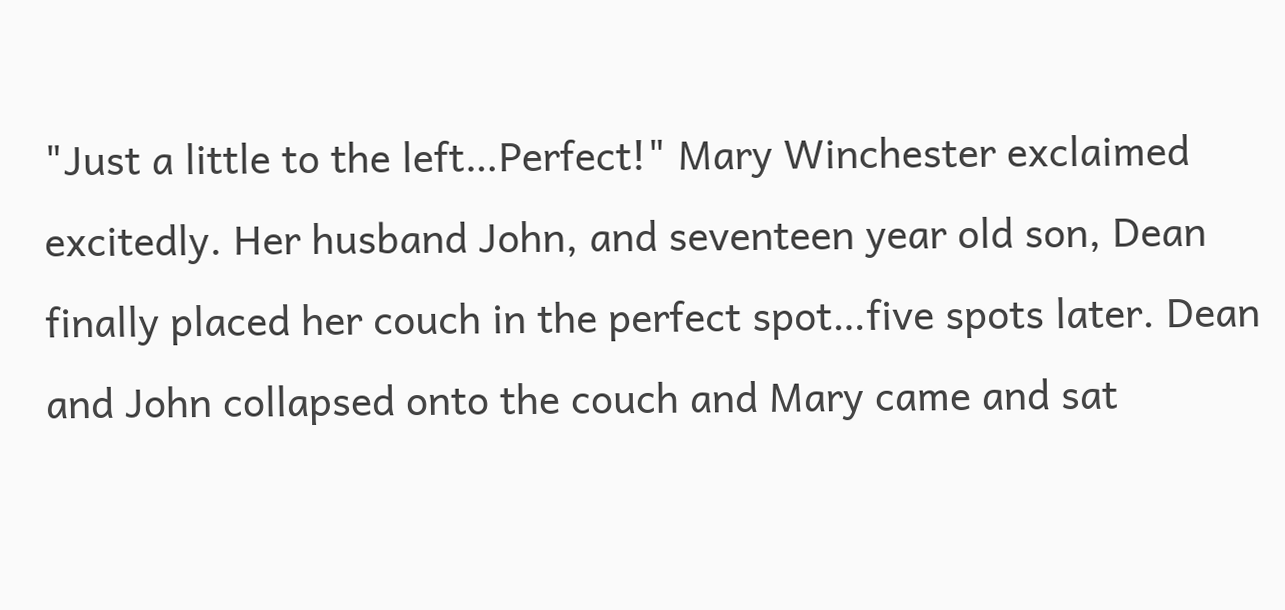"Just a little to the left…Perfect!" Mary Winchester exclaimed excitedly. Her husband John, and seventeen year old son, Dean finally placed her couch in the perfect spot…five spots later. Dean and John collapsed onto the couch and Mary came and sat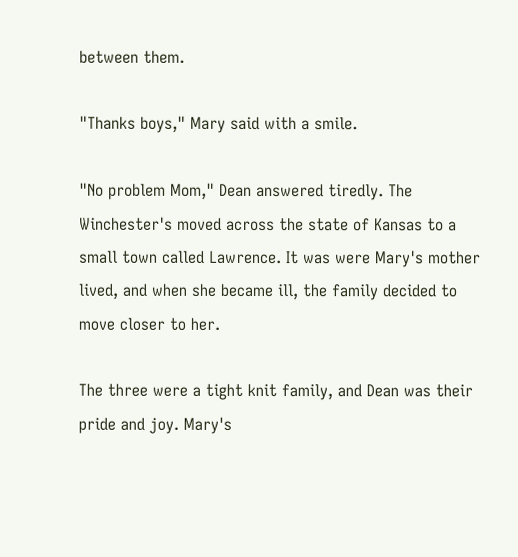between them.

"Thanks boys," Mary said with a smile.

"No problem Mom," Dean answered tiredly. The Winchester's moved across the state of Kansas to a small town called Lawrence. It was were Mary's mother lived, and when she became ill, the family decided to move closer to her.

The three were a tight knit family, and Dean was their pride and joy. Mary's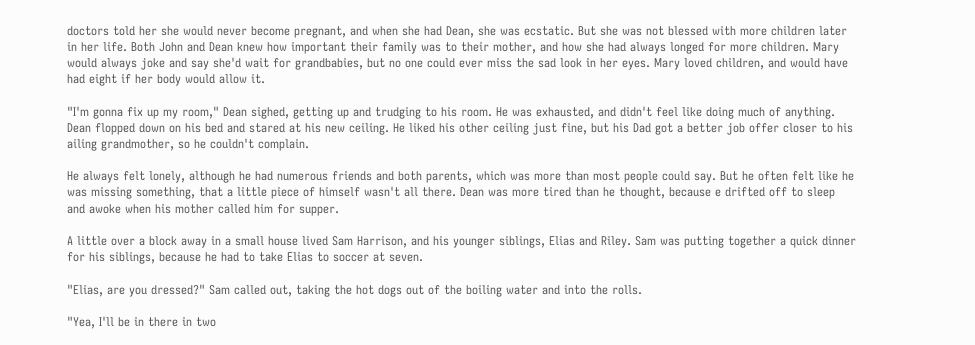doctors told her she would never become pregnant, and when she had Dean, she was ecstatic. But she was not blessed with more children later in her life. Both John and Dean knew how important their family was to their mother, and how she had always longed for more children. Mary would always joke and say she'd wait for grandbabies, but no one could ever miss the sad look in her eyes. Mary loved children, and would have had eight if her body would allow it.

"I'm gonna fix up my room," Dean sighed, getting up and trudging to his room. He was exhausted, and didn't feel like doing much of anything. Dean flopped down on his bed and stared at his new ceiling. He liked his other ceiling just fine, but his Dad got a better job offer closer to his ailing grandmother, so he couldn't complain.

He always felt lonely, although he had numerous friends and both parents, which was more than most people could say. But he often felt like he was missing something, that a little piece of himself wasn't all there. Dean was more tired than he thought, because e drifted off to sleep and awoke when his mother called him for supper.

A little over a block away in a small house lived Sam Harrison, and his younger siblings, Elias and Riley. Sam was putting together a quick dinner for his siblings, because he had to take Elias to soccer at seven.

"Elias, are you dressed?" Sam called out, taking the hot dogs out of the boiling water and into the rolls.

"Yea, I'll be in there in two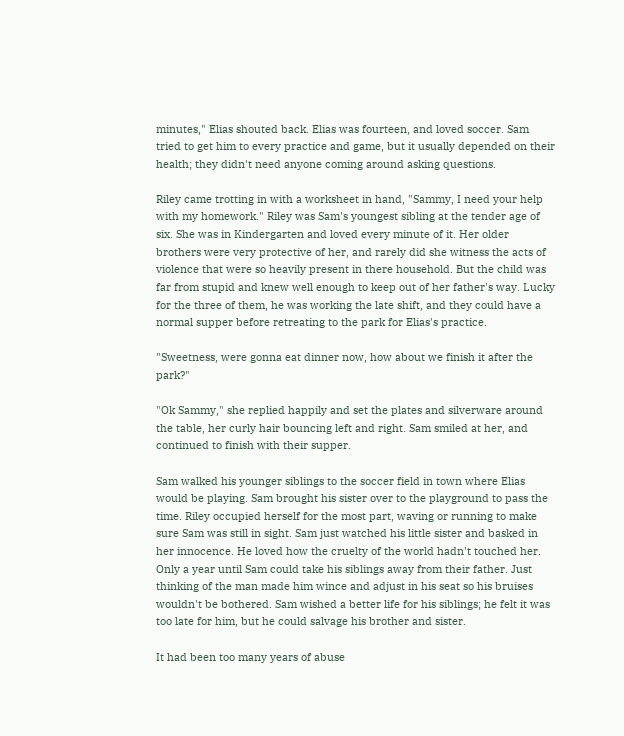minutes," Elias shouted back. Elias was fourteen, and loved soccer. Sam tried to get him to every practice and game, but it usually depended on their health; they didn't need anyone coming around asking questions.

Riley came trotting in with a worksheet in hand, "Sammy, I need your help with my homework." Riley was Sam's youngest sibling at the tender age of six. She was in Kindergarten and loved every minute of it. Her older brothers were very protective of her, and rarely did she witness the acts of violence that were so heavily present in there household. But the child was far from stupid and knew well enough to keep out of her father's way. Lucky for the three of them, he was working the late shift, and they could have a normal supper before retreating to the park for Elias's practice.

"Sweetness, were gonna eat dinner now, how about we finish it after the park?"

"Ok Sammy," she replied happily and set the plates and silverware around the table, her curly hair bouncing left and right. Sam smiled at her, and continued to finish with their supper.

Sam walked his younger siblings to the soccer field in town where Elias would be playing. Sam brought his sister over to the playground to pass the time. Riley occupied herself for the most part, waving or running to make sure Sam was still in sight. Sam just watched his little sister and basked in her innocence. He loved how the cruelty of the world hadn't touched her. Only a year until Sam could take his siblings away from their father. Just thinking of the man made him wince and adjust in his seat so his bruises wouldn't be bothered. Sam wished a better life for his siblings; he felt it was too late for him, but he could salvage his brother and sister.

It had been too many years of abuse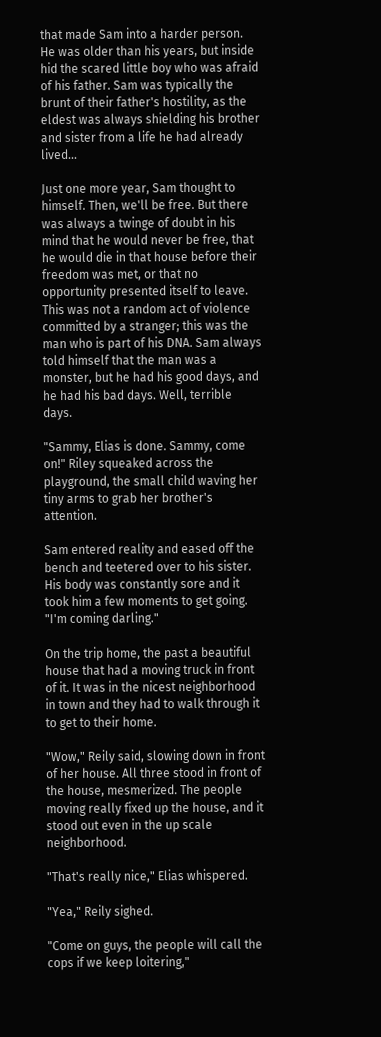that made Sam into a harder person. He was older than his years, but inside hid the scared little boy who was afraid of his father. Sam was typically the brunt of their father's hostility, as the eldest was always shielding his brother and sister from a life he had already lived…

Just one more year, Sam thought to himself. Then, we'll be free. But there was always a twinge of doubt in his mind that he would never be free, that he would die in that house before their freedom was met, or that no opportunity presented itself to leave. This was not a random act of violence committed by a stranger; this was the man who is part of his DNA. Sam always told himself that the man was a monster, but he had his good days, and he had his bad days. Well, terrible days.

"Sammy, Elias is done. Sammy, come on!" Riley squeaked across the playground, the small child waving her tiny arms to grab her brother's attention.

Sam entered reality and eased off the bench and teetered over to his sister. His body was constantly sore and it took him a few moments to get going. "I'm coming darling."

On the trip home, the past a beautiful house that had a moving truck in front of it. It was in the nicest neighborhood in town and they had to walk through it to get to their home.

"Wow," Reily said, slowing down in front of her house. All three stood in front of the house, mesmerized. The people moving really fixed up the house, and it stood out even in the up scale neighborhood.

"That's really nice," Elias whispered.

"Yea," Reily sighed.

"Come on guys, the people will call the cops if we keep loitering,"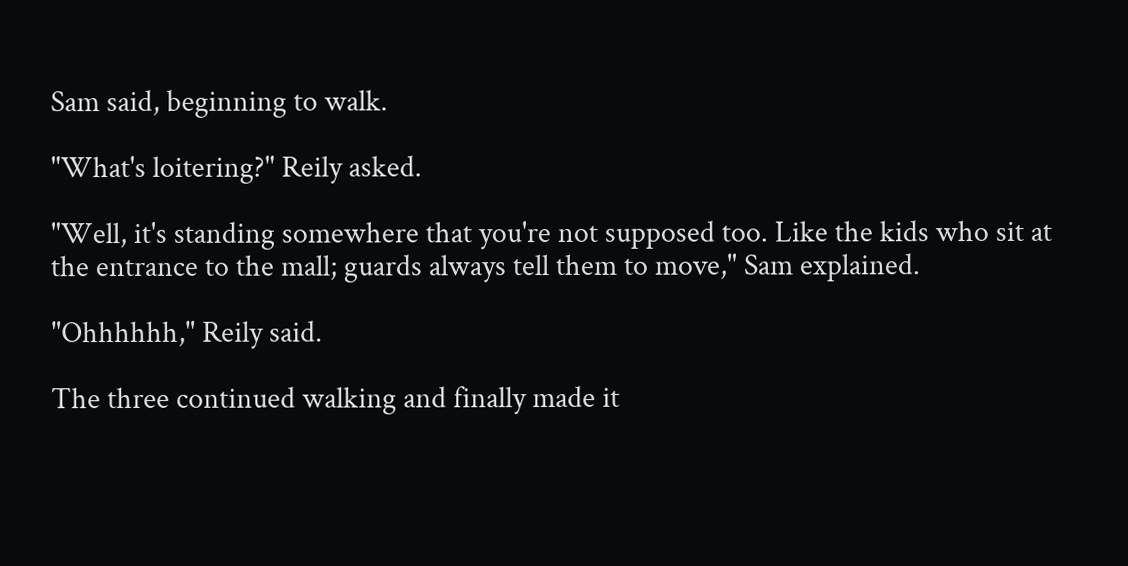Sam said, beginning to walk.

"What's loitering?" Reily asked.

"Well, it's standing somewhere that you're not supposed too. Like the kids who sit at the entrance to the mall; guards always tell them to move," Sam explained.

"Ohhhhhh," Reily said.

The three continued walking and finally made it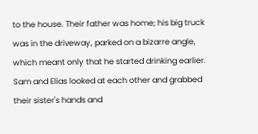to the house. Their father was home; his big truck was in the driveway, parked on a bizarre angle, which meant only that he started drinking earlier. Sam and Elias looked at each other and grabbed their sister's hands and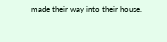made their way into their house.